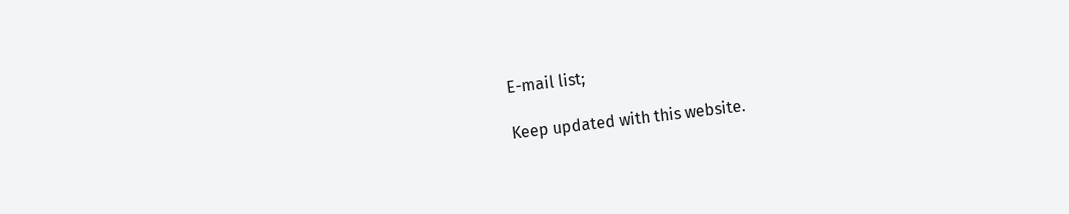E-mail list;

Keep updated with this website.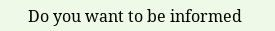Do you want to be informed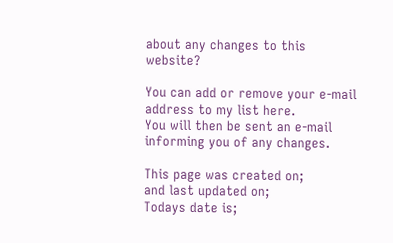about any changes to this website?

You can add or remove your e-mail address to my list here.
You will then be sent an e-mail informing you of any changes.

This page was created on;
and last updated on;
Todays date is;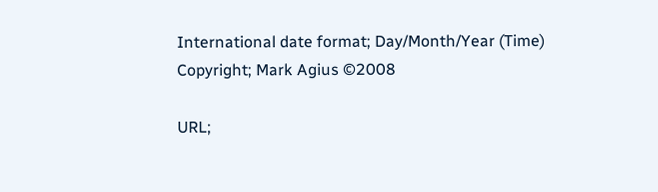International date format; Day/Month/Year (Time)
Copyright; Mark Agius ©2008

URL;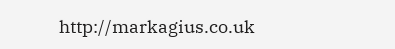http://markagius.co.uk